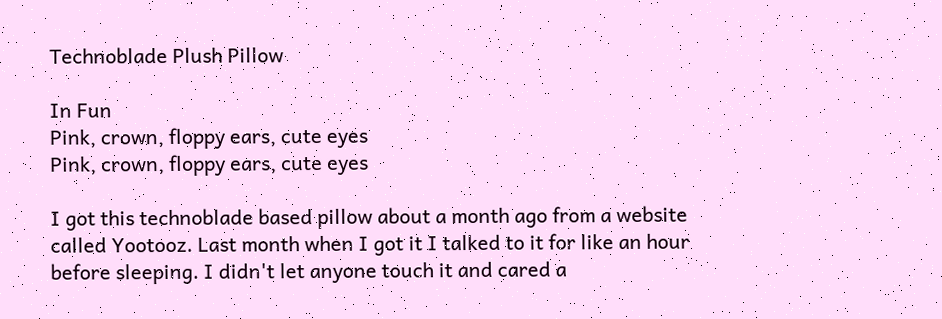Technoblade Plush Pillow

In Fun
Pink, crown, floppy ears, cute eyes
Pink, crown, floppy ears, cute eyes

I got this technoblade based pillow about a month ago from a website called Yootooz. Last month when I got it I talked to it for like an hour before sleeping. I didn't let anyone touch it and cared a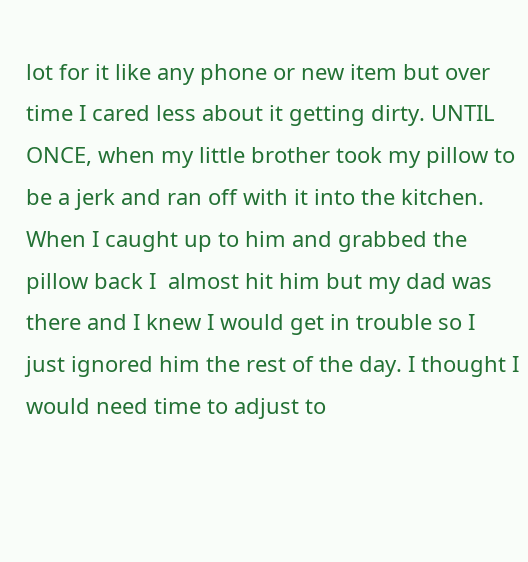lot for it like any phone or new item but over time I cared less about it getting dirty. UNTIL ONCE, when my little brother took my pillow to be a jerk and ran off with it into the kitchen. When I caught up to him and grabbed the pillow back I  almost hit him but my dad was there and I knew I would get in trouble so I just ignored him the rest of the day. I thought I would need time to adjust to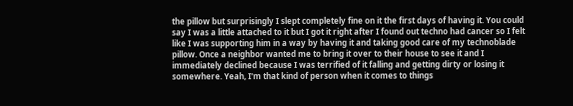the pillow but surprisingly I slept completely fine on it the first days of having it. You could say I was a little attached to it but I got it right after I found out techno had cancer so I felt like I was supporting him in a way by having it and taking good care of my technoblade pillow. Once a neighbor wanted me to bring it over to their house to see it and I immediately declined because I was terrified of it falling and getting dirty or losing it somewhere. Yeah, I'm that kind of person when it comes to things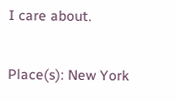I care about.

Place(s): New York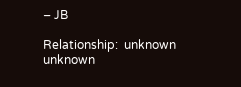– JB

Relationship:  unknown unknown